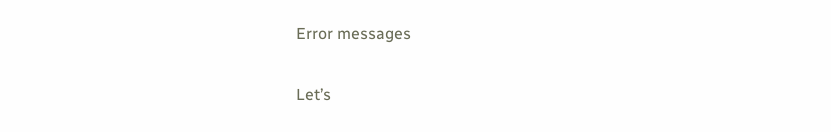Error messages

Let’s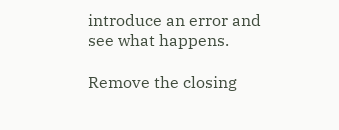introduce an error and see what happens.

Remove the closing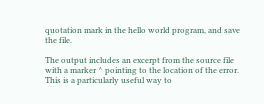quotation mark in the hello world program, and save the file.

The output includes an excerpt from the source file with a marker ^ pointing to the location of the error. This is a particularly useful way to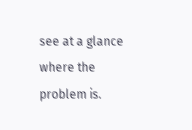see at a glance where the problem is.